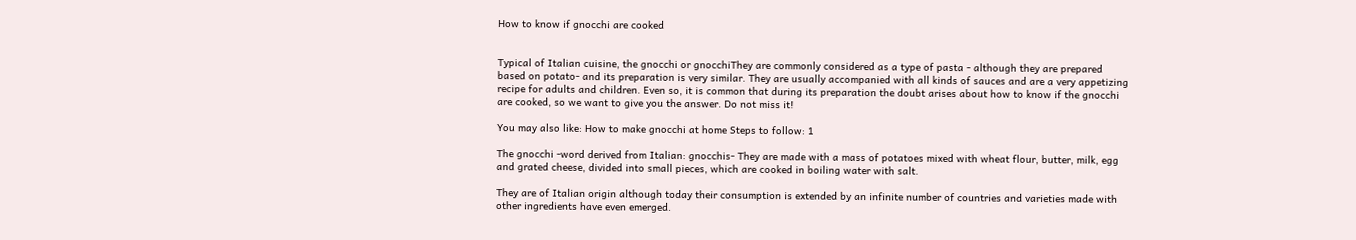How to know if gnocchi are cooked


Typical of Italian cuisine, the gnocchi or gnocchiThey are commonly considered as a type of pasta - although they are prepared based on potato- and its preparation is very similar. They are usually accompanied with all kinds of sauces and are a very appetizing recipe for adults and children. Even so, it is common that during its preparation the doubt arises about how to know if the gnocchi are cooked, so we want to give you the answer. Do not miss it!

You may also like: How to make gnocchi at home Steps to follow: 1

The gnocchi -word derived from Italian: gnocchis- They are made with a mass of potatoes mixed with wheat flour, butter, milk, egg and grated cheese, divided into small pieces, which are cooked in boiling water with salt.

They are of Italian origin although today their consumption is extended by an infinite number of countries and varieties made with other ingredients have even emerged.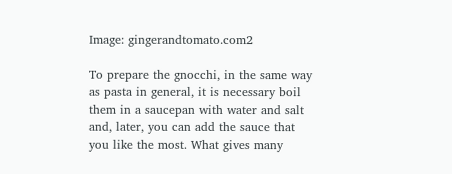Image: gingerandtomato.com2

To prepare the gnocchi, in the same way as pasta in general, it is necessary boil them in a saucepan with water and salt and, later, you can add the sauce that you like the most. What gives many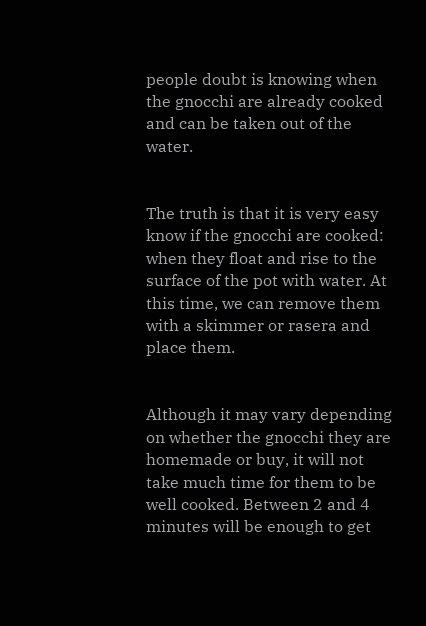people doubt is knowing when the gnocchi are already cooked and can be taken out of the water.


The truth is that it is very easy know if the gnocchi are cooked: when they float and rise to the surface of the pot with water. At this time, we can remove them with a skimmer or rasera and place them.


Although it may vary depending on whether the gnocchi they are homemade or buy, it will not take much time for them to be well cooked. Between 2 and 4 minutes will be enough to get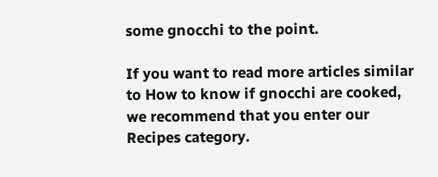some gnocchi to the point.

If you want to read more articles similar to How to know if gnocchi are cooked, we recommend that you enter our Recipes category.